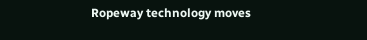Ropeway technology moves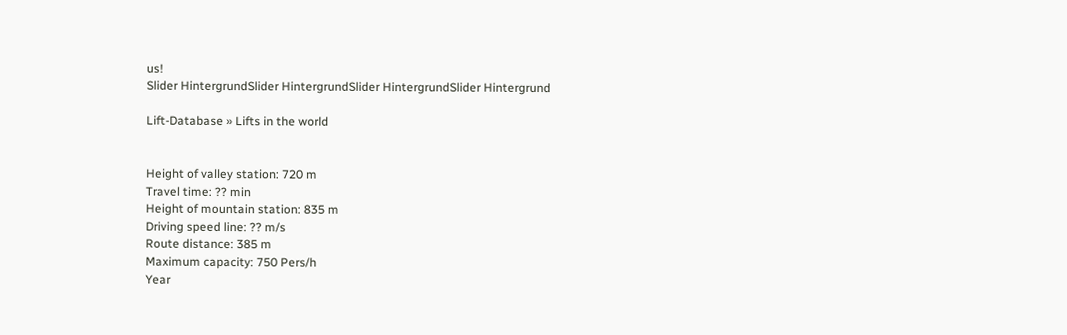us!
Slider HintergrundSlider HintergrundSlider HintergrundSlider Hintergrund

Lift-Database » Lifts in the world


Height of valley station: 720 m
Travel time: ?? min
Height of mountain station: 835 m
Driving speed line: ?? m/s
Route distance: 385 m
Maximum capacity: 750 Pers/h
Year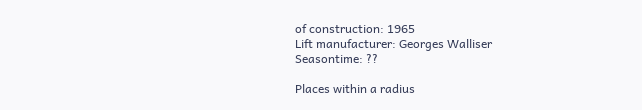of construction: 1965
Lift manufacturer: Georges Walliser
Seasontime: ??

Places within a radius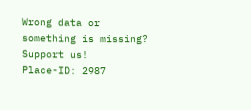Wrong data or something is missing?
Support us!
Place-ID: 2987